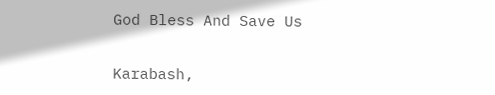God Bless And Save Us


Karabash,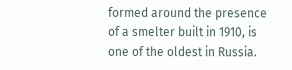formed around the presence of a smelter built in 1910, is one of the oldest in Russia.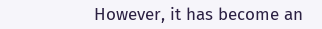However, it has become an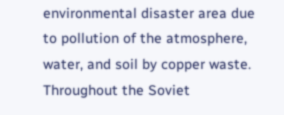environmental disaster area due to pollution of the atmosphere, water, and soil by copper waste. Throughout the Soviet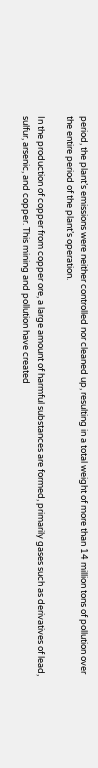period, the plant’s emissions were neither controlled nor cleaned up, resulting in a total weight of more than 14 million tons of pollution over the entire period of the plant’s operation.

In the production of copper from copper ore, a large amount of harmful substances are formed, primarily gases such as derivatives of lead, sulfur, arsenic, and copper. This mining and pollution have created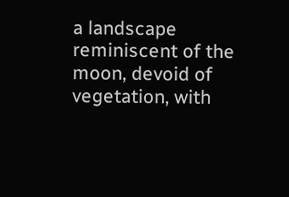a landscape reminiscent of the moon, devoid of vegetation, with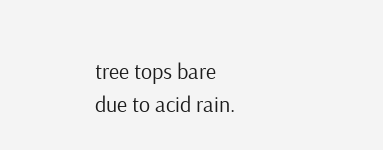tree tops bare due to acid rain.